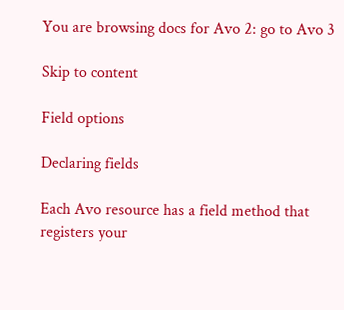You are browsing docs for Avo 2: go to Avo 3

Skip to content

Field options

Declaring fields

Each Avo resource has a field method that registers your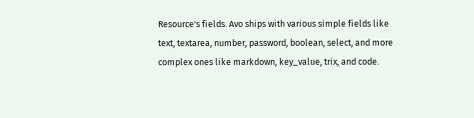Resource's fields. Avo ships with various simple fields like text, textarea, number, password, boolean, select, and more complex ones like markdown, key_value, trix, and code.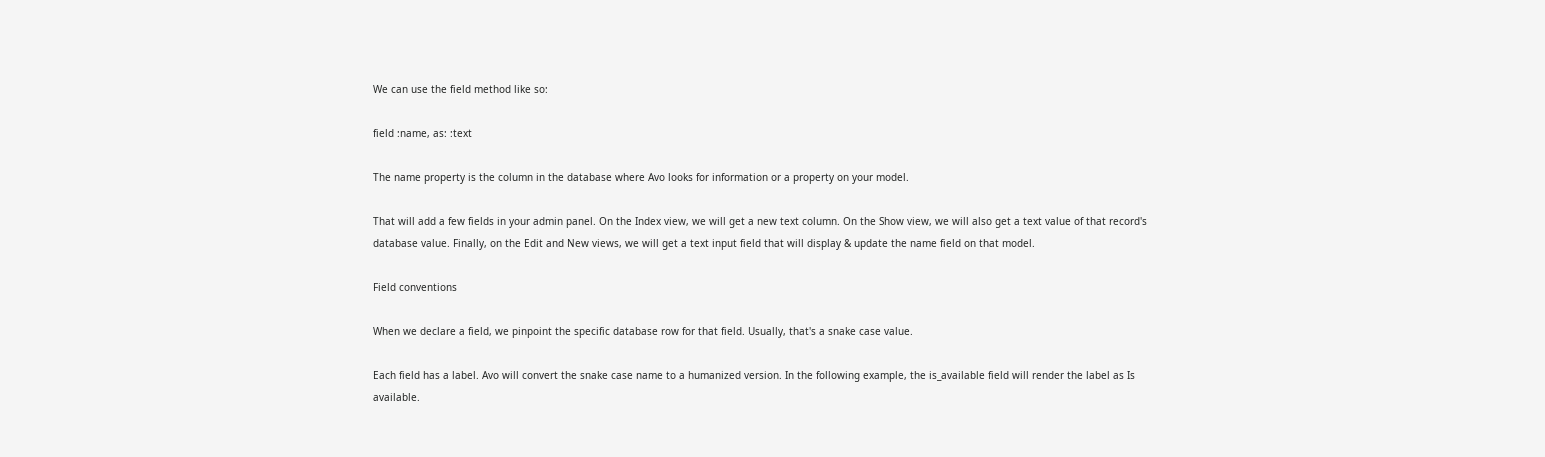We can use the field method like so:

field :name, as: :text

The name property is the column in the database where Avo looks for information or a property on your model.

That will add a few fields in your admin panel. On the Index view, we will get a new text column. On the Show view, we will also get a text value of that record's database value. Finally, on the Edit and New views, we will get a text input field that will display & update the name field on that model.

Field conventions

When we declare a field, we pinpoint the specific database row for that field. Usually, that's a snake case value.

Each field has a label. Avo will convert the snake case name to a humanized version. In the following example, the is_available field will render the label as Is available.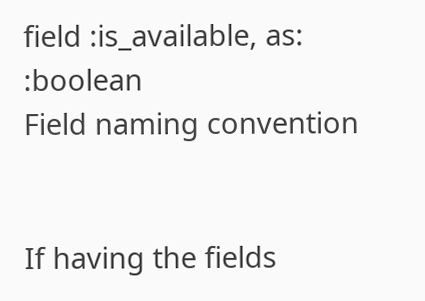field :is_available, as: :boolean
Field naming convention


If having the fields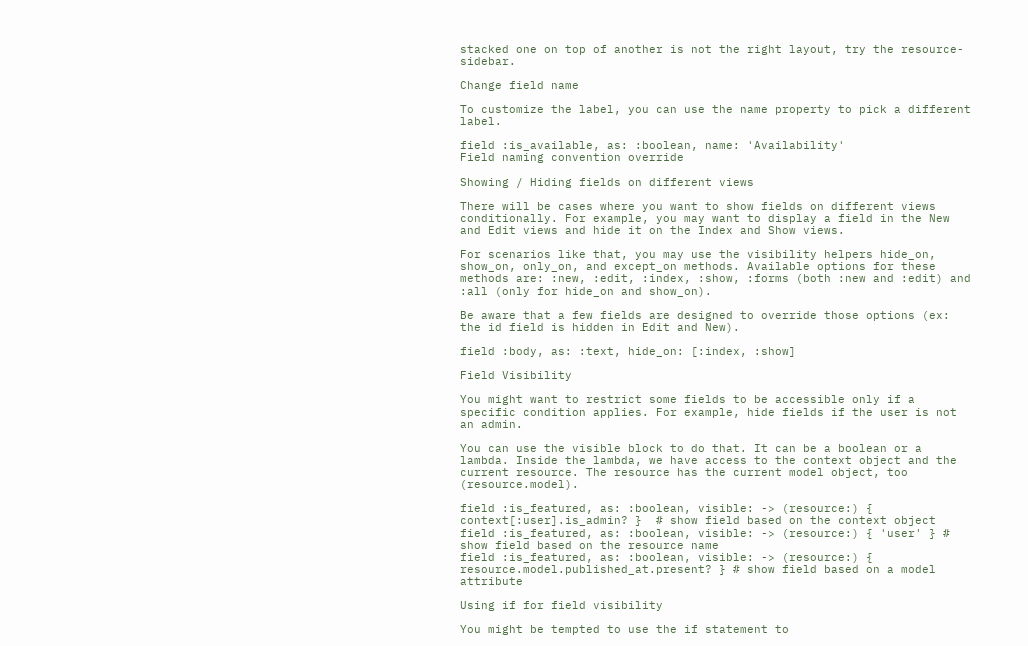stacked one on top of another is not the right layout, try the resource-sidebar.

Change field name

To customize the label, you can use the name property to pick a different label.

field :is_available, as: :boolean, name: 'Availability'
Field naming convention override

Showing / Hiding fields on different views

There will be cases where you want to show fields on different views conditionally. For example, you may want to display a field in the New and Edit views and hide it on the Index and Show views.

For scenarios like that, you may use the visibility helpers hide_on, show_on, only_on, and except_on methods. Available options for these methods are: :new, :edit, :index, :show, :forms (both :new and :edit) and :all (only for hide_on and show_on).

Be aware that a few fields are designed to override those options (ex: the id field is hidden in Edit and New).

field :body, as: :text, hide_on: [:index, :show]

Field Visibility

You might want to restrict some fields to be accessible only if a specific condition applies. For example, hide fields if the user is not an admin.

You can use the visible block to do that. It can be a boolean or a lambda. Inside the lambda, we have access to the context object and the current resource. The resource has the current model object, too (resource.model).

field :is_featured, as: :boolean, visible: -> (resource:) { context[:user].is_admin? }  # show field based on the context object
field :is_featured, as: :boolean, visible: -> (resource:) { 'user' } # show field based on the resource name
field :is_featured, as: :boolean, visible: -> (resource:) { resource.model.published_at.present? } # show field based on a model attribute

Using if for field visibility

You might be tempted to use the if statement to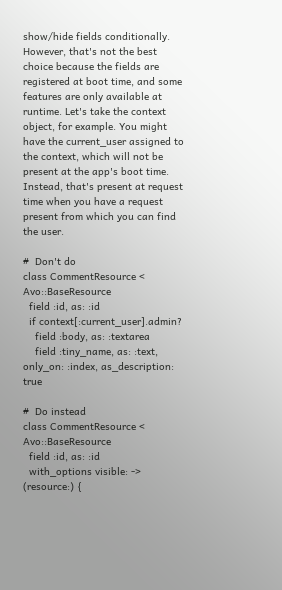show/hide fields conditionally. However, that's not the best choice because the fields are registered at boot time, and some features are only available at runtime. Let's take the context object, for example. You might have the current_user assigned to the context, which will not be present at the app's boot time. Instead, that's present at request time when you have a request present from which you can find the user.

#  Don't do
class CommentResource < Avo::BaseResource
  field :id, as: :id
  if context[:current_user].admin?
    field :body, as: :textarea
    field :tiny_name, as: :text, only_on: :index, as_description: true

#  Do instead
class CommentResource < Avo::BaseResource
  field :id, as: :id
  with_options visible: -> (resource:) {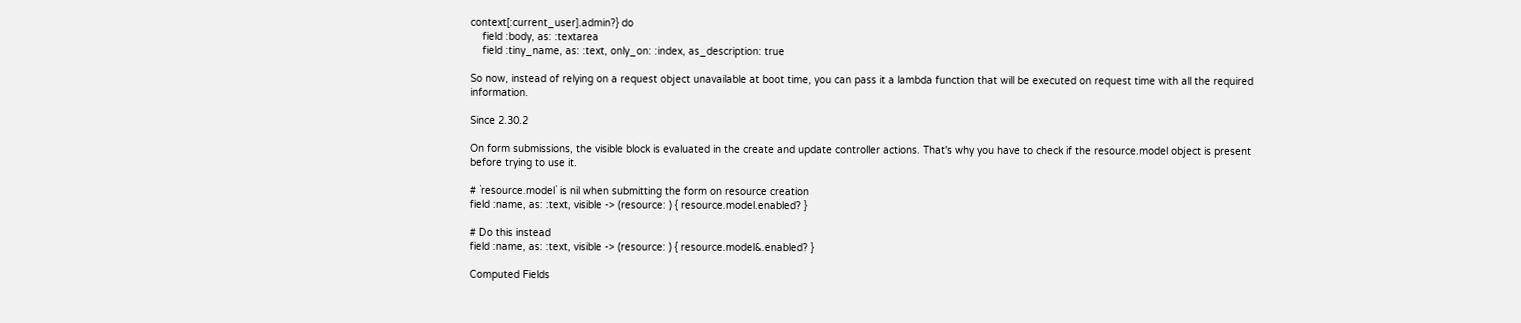context[:current_user].admin?} do
    field :body, as: :textarea
    field :tiny_name, as: :text, only_on: :index, as_description: true

So now, instead of relying on a request object unavailable at boot time, you can pass it a lambda function that will be executed on request time with all the required information.

Since 2.30.2

On form submissions, the visible block is evaluated in the create and update controller actions. That's why you have to check if the resource.model object is present before trying to use it.

# `resource.model` is nil when submitting the form on resource creation
field :name, as: :text, visible -> (resource: ) { resource.model.enabled? }

# Do this instead
field :name, as: :text, visible -> (resource: ) { resource.model&.enabled? }

Computed Fields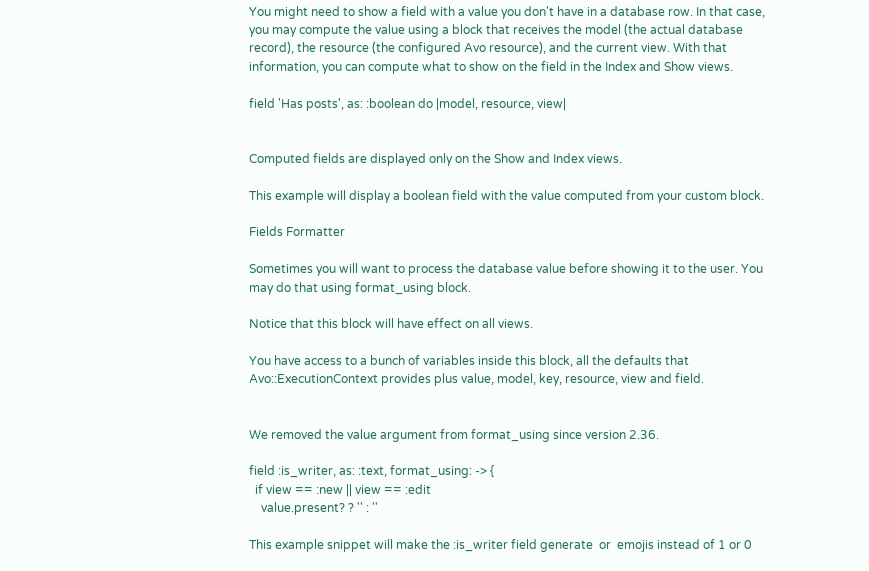You might need to show a field with a value you don't have in a database row. In that case, you may compute the value using a block that receives the model (the actual database record), the resource (the configured Avo resource), and the current view. With that information, you can compute what to show on the field in the Index and Show views.

field 'Has posts', as: :boolean do |model, resource, view|


Computed fields are displayed only on the Show and Index views.

This example will display a boolean field with the value computed from your custom block.

Fields Formatter

Sometimes you will want to process the database value before showing it to the user. You may do that using format_using block.

Notice that this block will have effect on all views.

You have access to a bunch of variables inside this block, all the defaults that Avo::ExecutionContext provides plus value, model, key, resource, view and field.


We removed the value argument from format_using since version 2.36.

field :is_writer, as: :text, format_using: -> {
  if view == :new || view == :edit
    value.present? ? '' : ''

This example snippet will make the :is_writer field generate  or  emojis instead of 1 or 0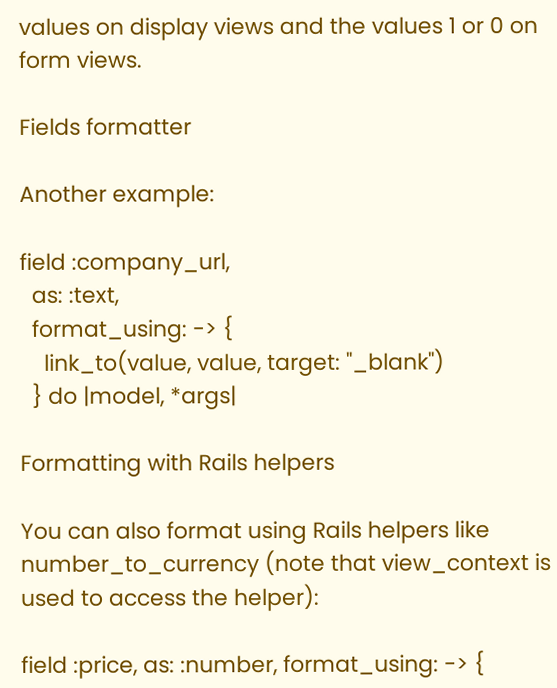values on display views and the values 1 or 0 on form views.

Fields formatter

Another example:

field :company_url,
  as: :text,
  format_using: -> {
    link_to(value, value, target: "_blank")
  } do |model, *args|

Formatting with Rails helpers

You can also format using Rails helpers like number_to_currency (note that view_context is used to access the helper):

field :price, as: :number, format_using: -> {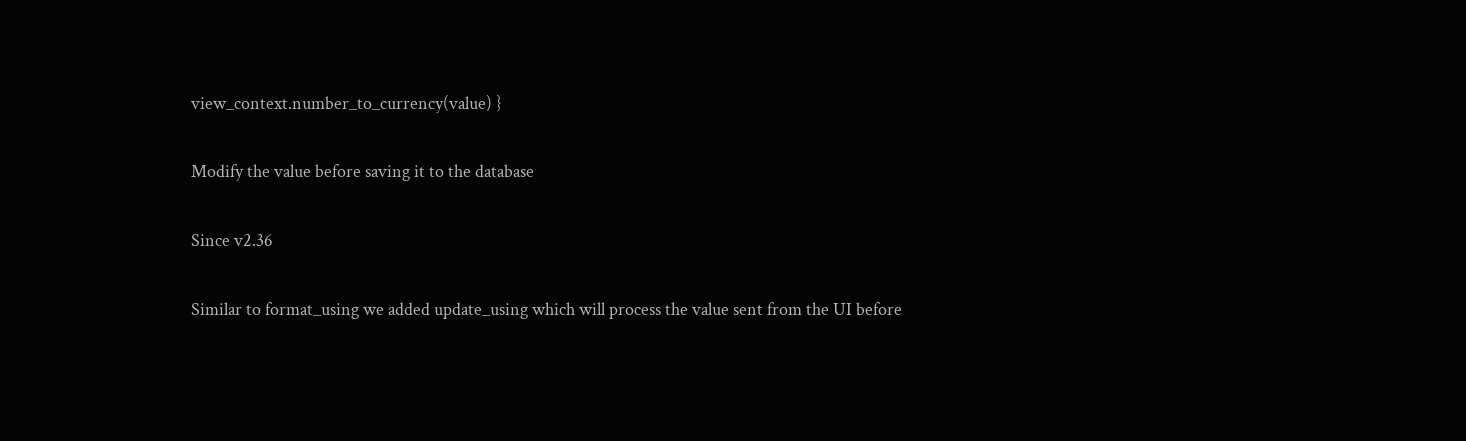view_context.number_to_currency(value) }

Modify the value before saving it to the database

Since v2.36

Similar to format_using we added update_using which will process the value sent from the UI before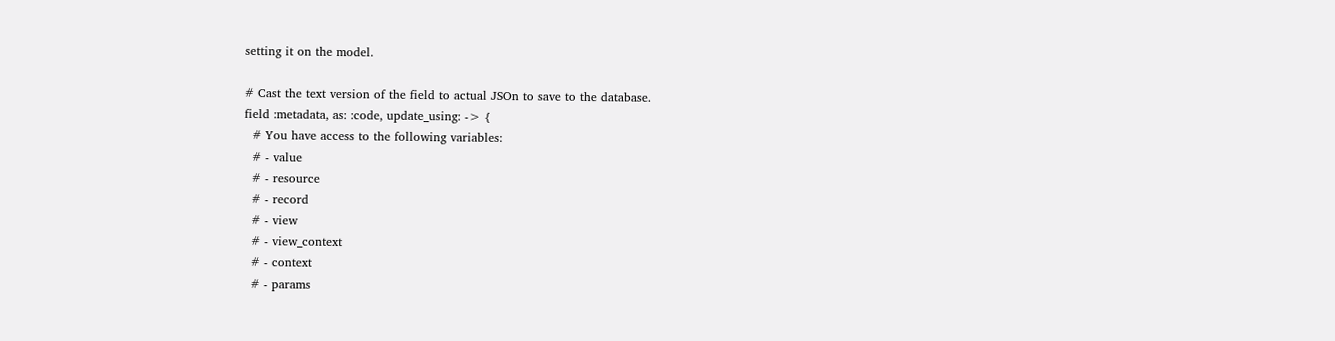setting it on the model.

# Cast the text version of the field to actual JSOn to save to the database.
field :metadata, as: :code, update_using: -> {
  # You have access to the following variables:
  # - value
  # - resource
  # - record
  # - view
  # - view_context
  # - context
  # - params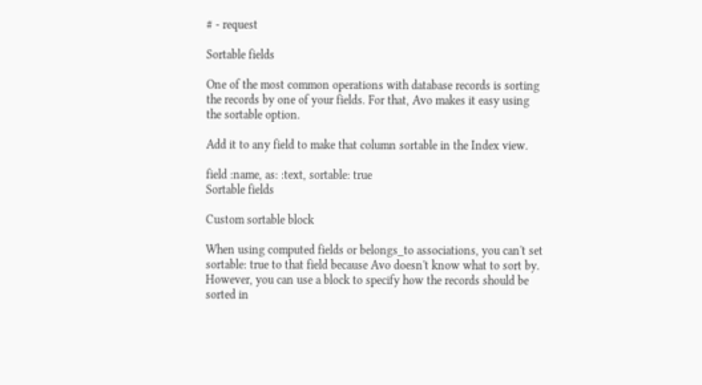# - request

Sortable fields

One of the most common operations with database records is sorting the records by one of your fields. For that, Avo makes it easy using the sortable option.

Add it to any field to make that column sortable in the Index view.

field :name, as: :text, sortable: true
Sortable fields

Custom sortable block

When using computed fields or belongs_to associations, you can't set sortable: true to that field because Avo doesn't know what to sort by. However, you can use a block to specify how the records should be sorted in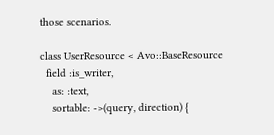those scenarios.

class UserResource < Avo::BaseResource
  field :is_writer,
    as: :text,
    sortable: ->(query, direction) {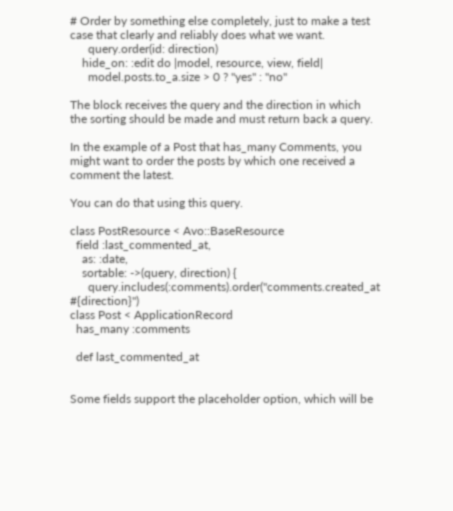# Order by something else completely, just to make a test case that clearly and reliably does what we want.
      query.order(id: direction)
    hide_on: :edit do |model, resource, view, field|
      model.posts.to_a.size > 0 ? "yes" : "no"

The block receives the query and the direction in which the sorting should be made and must return back a query.

In the example of a Post that has_many Comments, you might want to order the posts by which one received a comment the latest.

You can do that using this query.

class PostResource < Avo::BaseResource
  field :last_commented_at,
    as: :date,
    sortable: ->(query, direction) {
      query.includes(:comments).order("comments.created_at #{direction}")
class Post < ApplicationRecord
  has_many :comments

  def last_commented_at


Some fields support the placeholder option, which will be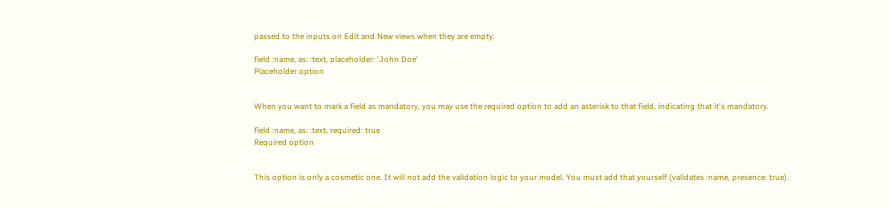passed to the inputs on Edit and New views when they are empty.

field :name, as: :text, placeholder: 'John Doe'
Placeholder option


When you want to mark a field as mandatory, you may use the required option to add an asterisk to that field, indicating that it's mandatory.

field :name, as: :text, required: true
Required option


This option is only a cosmetic one. It will not add the validation logic to your model. You must add that yourself (validates :name, presence: true).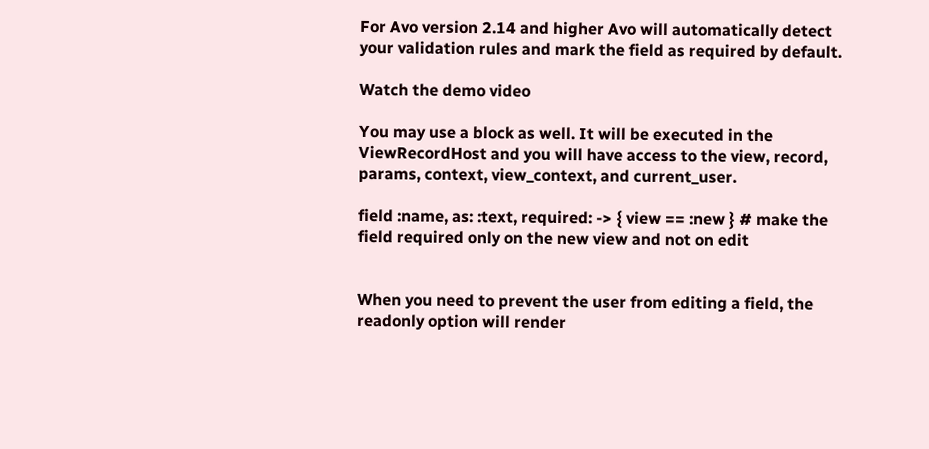For Avo version 2.14 and higher Avo will automatically detect your validation rules and mark the field as required by default.

Watch the demo video

You may use a block as well. It will be executed in the ViewRecordHost and you will have access to the view, record, params, context, view_context, and current_user.

field :name, as: :text, required: -> { view == :new } # make the field required only on the new view and not on edit


When you need to prevent the user from editing a field, the readonly option will render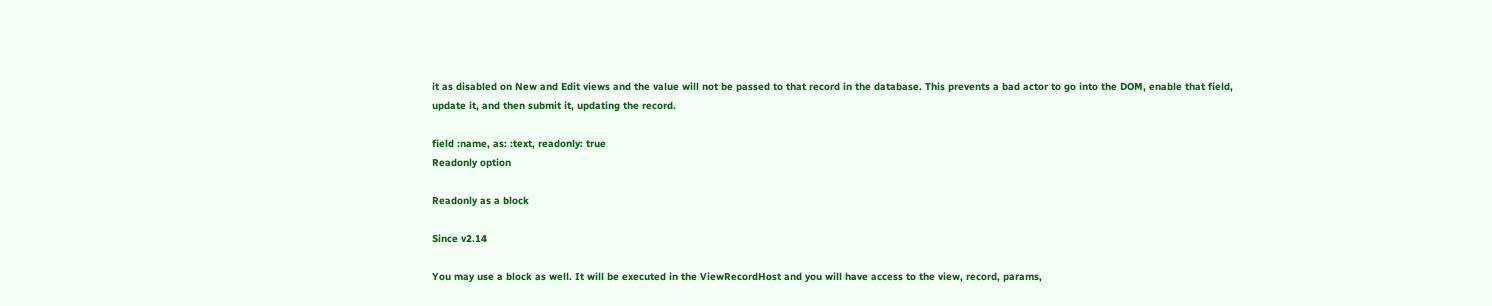it as disabled on New and Edit views and the value will not be passed to that record in the database. This prevents a bad actor to go into the DOM, enable that field, update it, and then submit it, updating the record.

field :name, as: :text, readonly: true
Readonly option

Readonly as a block

Since v2.14

You may use a block as well. It will be executed in the ViewRecordHost and you will have access to the view, record, params,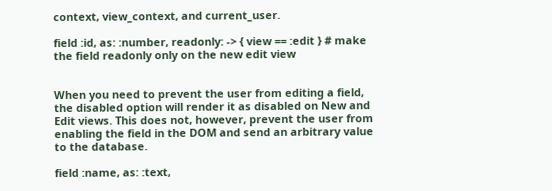context, view_context, and current_user.

field :id, as: :number, readonly: -> { view == :edit } # make the field readonly only on the new edit view


When you need to prevent the user from editing a field, the disabled option will render it as disabled on New and Edit views. This does not, however, prevent the user from enabling the field in the DOM and send an arbitrary value to the database.

field :name, as: :text,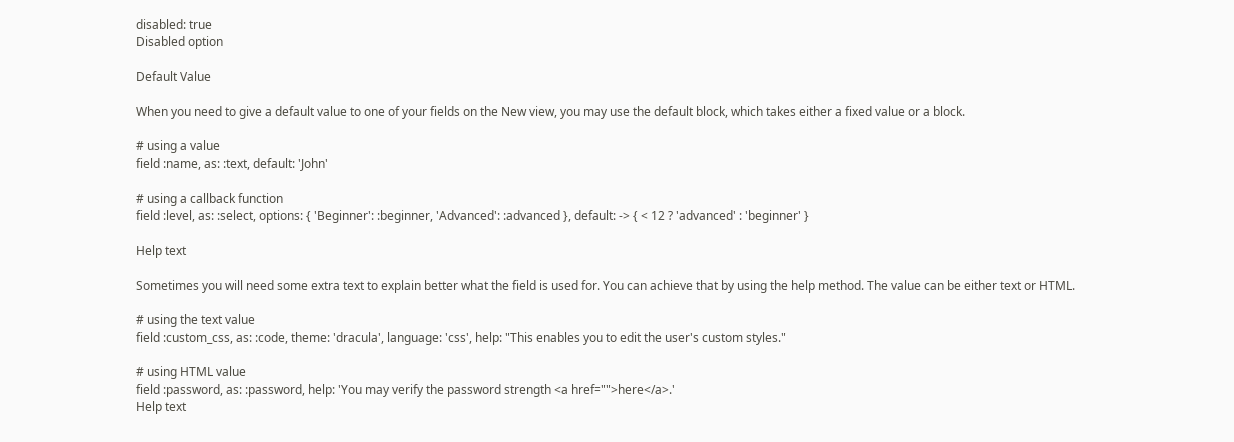disabled: true
Disabled option

Default Value

When you need to give a default value to one of your fields on the New view, you may use the default block, which takes either a fixed value or a block.

# using a value
field :name, as: :text, default: 'John'

# using a callback function
field :level, as: :select, options: { 'Beginner': :beginner, 'Advanced': :advanced }, default: -> { < 12 ? 'advanced' : 'beginner' }

Help text

Sometimes you will need some extra text to explain better what the field is used for. You can achieve that by using the help method. The value can be either text or HTML.

# using the text value
field :custom_css, as: :code, theme: 'dracula', language: 'css', help: "This enables you to edit the user's custom styles."

# using HTML value
field :password, as: :password, help: 'You may verify the password strength <a href="">here</a>.'
Help text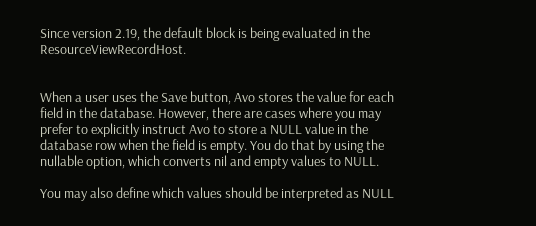Since version 2.19, the default block is being evaluated in the ResourceViewRecordHost.


When a user uses the Save button, Avo stores the value for each field in the database. However, there are cases where you may prefer to explicitly instruct Avo to store a NULL value in the database row when the field is empty. You do that by using the nullable option, which converts nil and empty values to NULL.

You may also define which values should be interpreted as NULL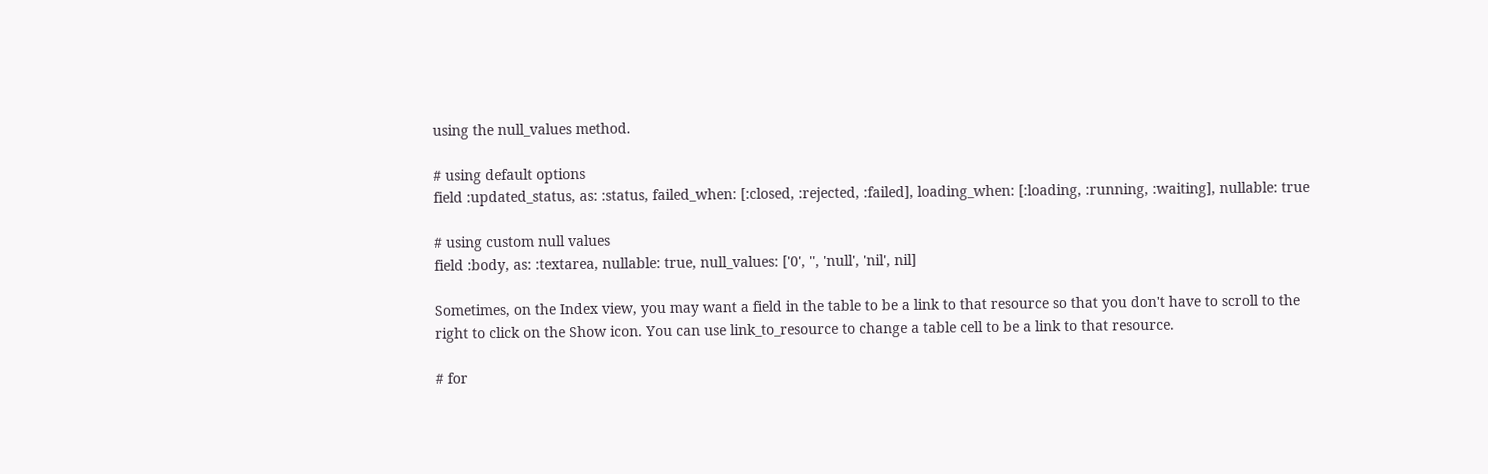using the null_values method.

# using default options
field :updated_status, as: :status, failed_when: [:closed, :rejected, :failed], loading_when: [:loading, :running, :waiting], nullable: true

# using custom null values
field :body, as: :textarea, nullable: true, null_values: ['0', '', 'null', 'nil', nil]

Sometimes, on the Index view, you may want a field in the table to be a link to that resource so that you don't have to scroll to the right to click on the Show icon. You can use link_to_resource to change a table cell to be a link to that resource.

# for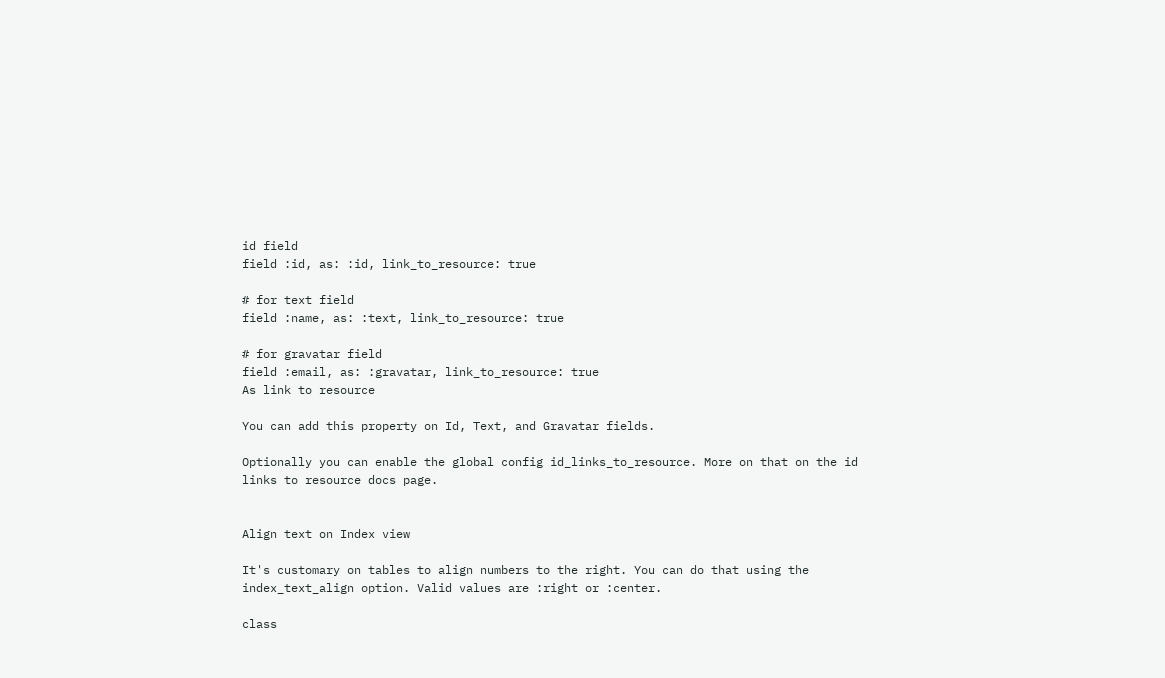id field
field :id, as: :id, link_to_resource: true

# for text field
field :name, as: :text, link_to_resource: true

# for gravatar field
field :email, as: :gravatar, link_to_resource: true
As link to resource

You can add this property on Id, Text, and Gravatar fields.

Optionally you can enable the global config id_links_to_resource. More on that on the id links to resource docs page.


Align text on Index view

It's customary on tables to align numbers to the right. You can do that using the index_text_align option. Valid values are :right or :center.

class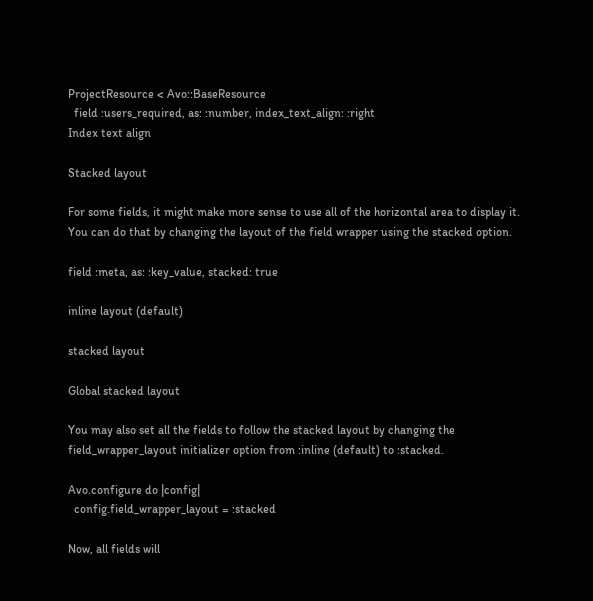ProjectResource < Avo::BaseResource
  field :users_required, as: :number, index_text_align: :right
Index text align

Stacked layout

For some fields, it might make more sense to use all of the horizontal area to display it. You can do that by changing the layout of the field wrapper using the stacked option.

field :meta, as: :key_value, stacked: true

inline layout (default)

stacked layout

Global stacked layout

You may also set all the fields to follow the stacked layout by changing the field_wrapper_layout initializer option from :inline (default) to :stacked.

Avo.configure do |config|
  config.field_wrapper_layout = :stacked

Now, all fields will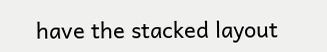have the stacked layout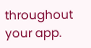throughout your app.